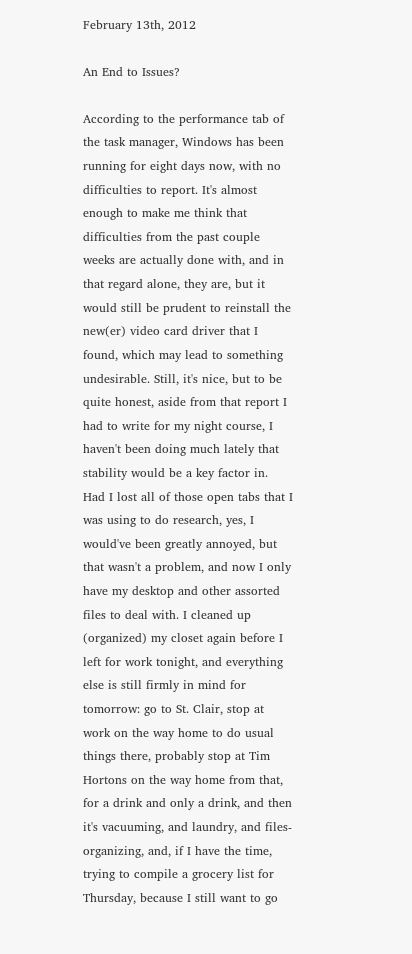February 13th, 2012

An End to Issues?

According to the performance tab of the task manager, Windows has been running for eight days now, with no difficulties to report. It's almost enough to make me think that difficulties from the past couple weeks are actually done with, and in that regard alone, they are, but it would still be prudent to reinstall the new(er) video card driver that I found, which may lead to something undesirable. Still, it's nice, but to be quite honest, aside from that report I had to write for my night course, I haven't been doing much lately that stability would be a key factor in. Had I lost all of those open tabs that I was using to do research, yes, I would've been greatly annoyed, but that wasn't a problem, and now I only have my desktop and other assorted files to deal with. I cleaned up (organized) my closet again before I left for work tonight, and everything else is still firmly in mind for tomorrow: go to St. Clair, stop at work on the way home to do usual things there, probably stop at Tim Hortons on the way home from that, for a drink and only a drink, and then it's vacuuming, and laundry, and files-organizing, and, if I have the time, trying to compile a grocery list for Thursday, because I still want to go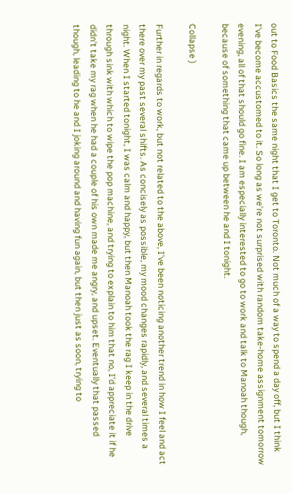out to Food Basics the same night that I get to Toronto. Not much of a way to spend a day off, but I think I've become accustomed to it. So long as we're not surprised with random take-home assignment tomorrow evening, all of that should go fine. I am especially interested to go to work and talk to Manoah though, because of something that came up between he and I tonight.

Collapse )

Further in regards to work, but not related to the above, I've been noticing another trend in how I feel and act there over my past several shifts. As concisely as possible, my mood changes rapidly, and several times a night. When I started tonight, I was calm and happy, but then Manoah took the rag I keep in the drive through sink with which to wipe the pop machine, and trying to explain to him that no, I'd appreciate it if he didn't take my rag when he had a couple of his own made me angry, and upset. Eventually that passed though, leading to he and I joking around and having fun again, but then just as soon, trying to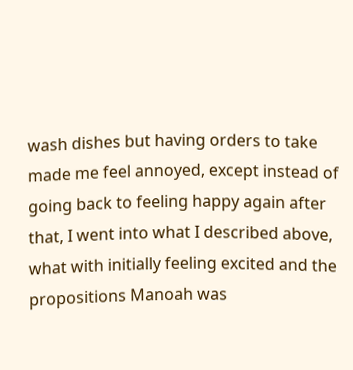wash dishes but having orders to take made me feel annoyed, except instead of going back to feeling happy again after that, I went into what I described above, what with initially feeling excited and the propositions Manoah was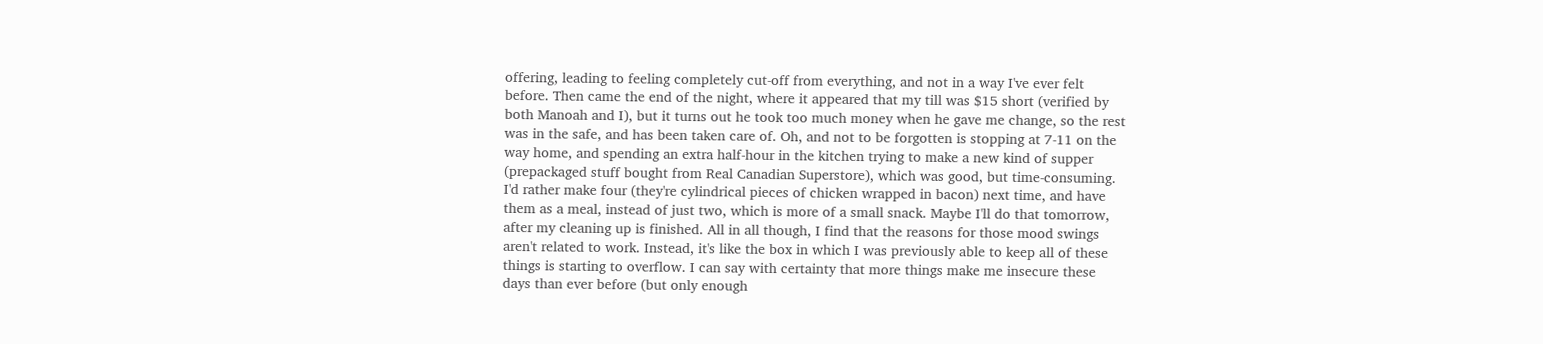offering, leading to feeling completely cut-off from everything, and not in a way I've ever felt before. Then came the end of the night, where it appeared that my till was $15 short (verified by both Manoah and I), but it turns out he took too much money when he gave me change, so the rest was in the safe, and has been taken care of. Oh, and not to be forgotten is stopping at 7-11 on the way home, and spending an extra half-hour in the kitchen trying to make a new kind of supper (prepackaged stuff bought from Real Canadian Superstore), which was good, but time-consuming. I'd rather make four (they're cylindrical pieces of chicken wrapped in bacon) next time, and have them as a meal, instead of just two, which is more of a small snack. Maybe I'll do that tomorrow, after my cleaning up is finished. All in all though, I find that the reasons for those mood swings aren't related to work. Instead, it's like the box in which I was previously able to keep all of these things is starting to overflow. I can say with certainty that more things make me insecure these days than ever before (but only enough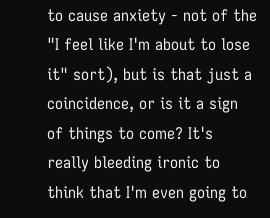to cause anxiety - not of the "I feel like I'm about to lose it" sort), but is that just a coincidence, or is it a sign of things to come? It's really bleeding ironic to think that I'm even going to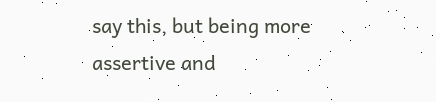say this, but being more assertive and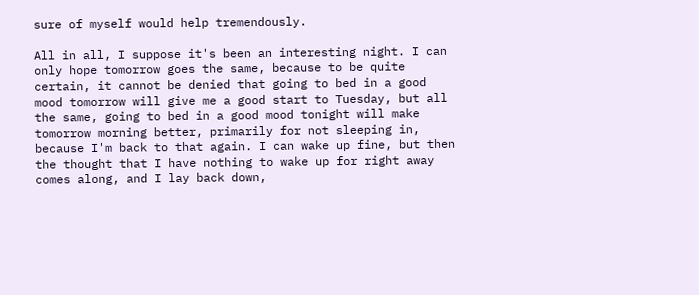sure of myself would help tremendously.

All in all, I suppose it's been an interesting night. I can only hope tomorrow goes the same, because to be quite certain, it cannot be denied that going to bed in a good mood tomorrow will give me a good start to Tuesday, but all the same, going to bed in a good mood tonight will make tomorrow morning better, primarily for not sleeping in, because I'm back to that again. I can wake up fine, but then the thought that I have nothing to wake up for right away comes along, and I lay back down,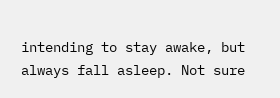intending to stay awake, but always fall asleep. Not sure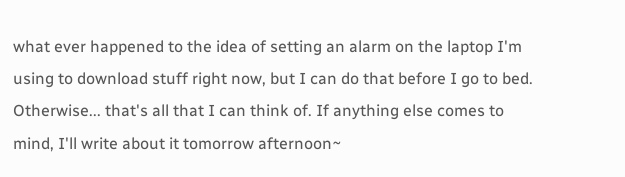what ever happened to the idea of setting an alarm on the laptop I'm using to download stuff right now, but I can do that before I go to bed. Otherwise... that's all that I can think of. If anything else comes to mind, I'll write about it tomorrow afternoon~